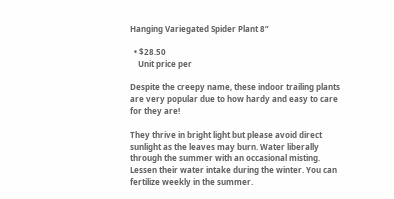Hanging Variegated Spider Plant 8”

  • $28.50
    Unit price per

Despite the creepy name, these indoor trailing plants are very popular due to how hardy and easy to care for they are!

They thrive in bright light but please avoid direct sunlight as the leaves may burn. Water liberally through the summer with an occasional misting. Lessen their water intake during the winter. You can fertilize weekly in the summer.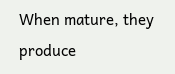When mature, they produce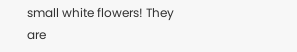small white flowers! They are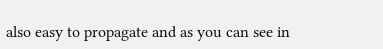also easy to propagate and as you can see in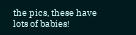the pics, these have lots of babies!